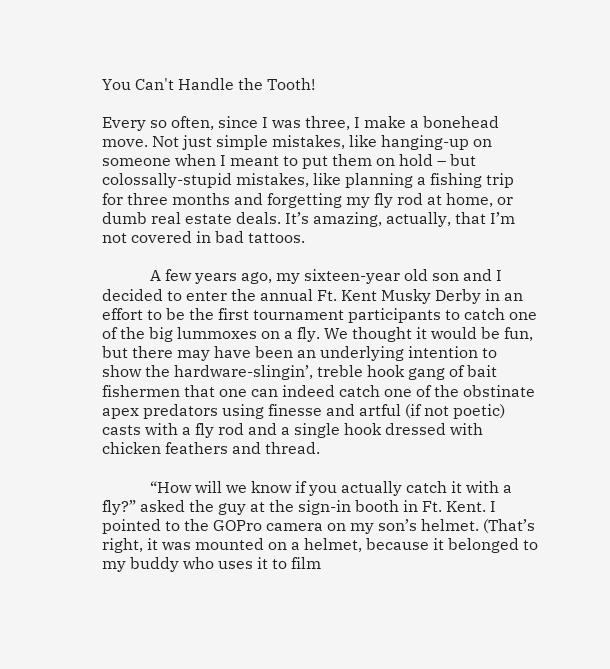You Can't Handle the Tooth!

Every so often, since I was three, I make a bonehead move. Not just simple mistakes, like hanging-up on someone when I meant to put them on hold – but colossally-stupid mistakes, like planning a fishing trip for three months and forgetting my fly rod at home, or dumb real estate deals. It’s amazing, actually, that I’m not covered in bad tattoos.

            A few years ago, my sixteen-year old son and I decided to enter the annual Ft. Kent Musky Derby in an effort to be the first tournament participants to catch one of the big lummoxes on a fly. We thought it would be fun, but there may have been an underlying intention to show the hardware-slingin’, treble hook gang of bait fishermen that one can indeed catch one of the obstinate apex predators using finesse and artful (if not poetic) casts with a fly rod and a single hook dressed with chicken feathers and thread.

            “How will we know if you actually catch it with a fly?” asked the guy at the sign-in booth in Ft. Kent. I pointed to the GOPro camera on my son’s helmet. (That’s right, it was mounted on a helmet, because it belonged to my buddy who uses it to film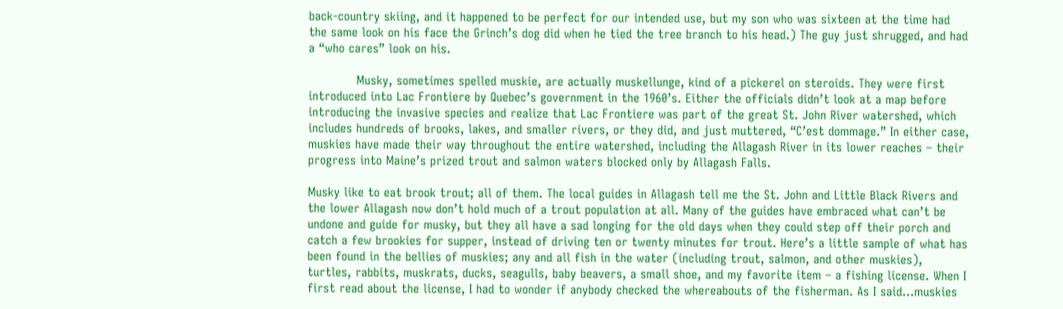back-country skiing, and it happened to be perfect for our intended use, but my son who was sixteen at the time had the same look on his face the Grinch’s dog did when he tied the tree branch to his head.) The guy just shrugged, and had a “who cares” look on his.

            Musky, sometimes spelled muskie, are actually muskellunge, kind of a pickerel on steroids. They were first introduced into Lac Frontiere by Quebec’s government in the 1960’s. Either the officials didn’t look at a map before introducing the invasive species and realize that Lac Frontiere was part of the great St. John River watershed, which includes hundreds of brooks, lakes, and smaller rivers, or they did, and just muttered, “C’est dommage.” In either case, muskies have made their way throughout the entire watershed, including the Allagash River in its lower reaches – their progress into Maine’s prized trout and salmon waters blocked only by Allagash Falls.

Musky like to eat brook trout; all of them. The local guides in Allagash tell me the St. John and Little Black Rivers and the lower Allagash now don’t hold much of a trout population at all. Many of the guides have embraced what can’t be undone and guide for musky, but they all have a sad longing for the old days when they could step off their porch and catch a few brookies for supper, instead of driving ten or twenty minutes for trout. Here’s a little sample of what has been found in the bellies of muskies; any and all fish in the water (including trout, salmon, and other muskies), turtles, rabbits, muskrats, ducks, seagulls, baby beavers, a small shoe, and my favorite item – a fishing license. When I first read about the license, I had to wonder if anybody checked the whereabouts of the fisherman. As I said…muskies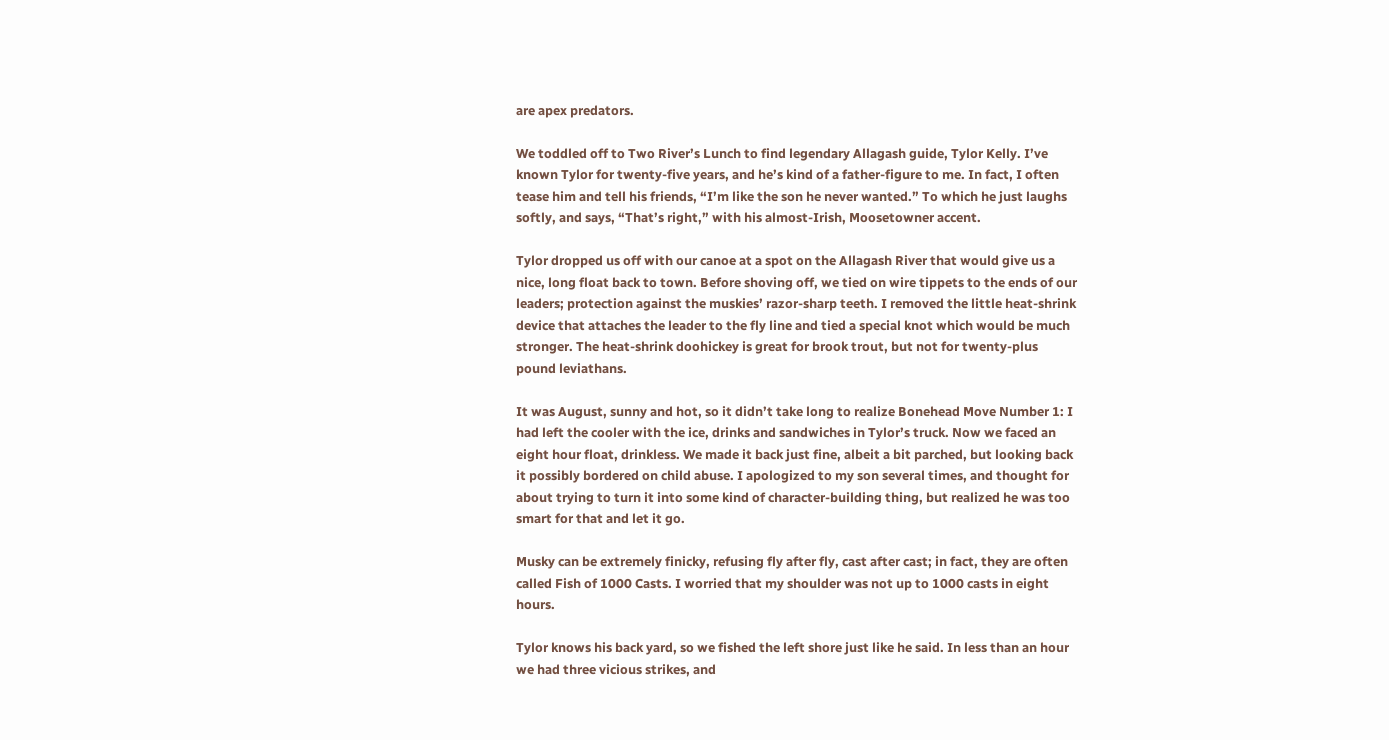are apex predators.

We toddled off to Two River’s Lunch to find legendary Allagash guide, Tylor Kelly. I’ve known Tylor for twenty-five years, and he’s kind of a father-figure to me. In fact, I often tease him and tell his friends, “I’m like the son he never wanted.” To which he just laughs softly, and says, “That’s right,” with his almost-Irish, Moosetowner accent.

Tylor dropped us off with our canoe at a spot on the Allagash River that would give us a nice, long float back to town. Before shoving off, we tied on wire tippets to the ends of our leaders; protection against the muskies’ razor-sharp teeth. I removed the little heat-shrink device that attaches the leader to the fly line and tied a special knot which would be much stronger. The heat-shrink doohickey is great for brook trout, but not for twenty-plus pound leviathans.

It was August, sunny and hot, so it didn’t take long to realize Bonehead Move Number 1: I had left the cooler with the ice, drinks and sandwiches in Tylor’s truck. Now we faced an eight hour float, drinkless. We made it back just fine, albeit a bit parched, but looking back it possibly bordered on child abuse. I apologized to my son several times, and thought for about trying to turn it into some kind of character-building thing, but realized he was too smart for that and let it go.

Musky can be extremely finicky, refusing fly after fly, cast after cast; in fact, they are often called Fish of 1000 Casts. I worried that my shoulder was not up to 1000 casts in eight hours.

Tylor knows his back yard, so we fished the left shore just like he said. In less than an hour we had three vicious strikes, and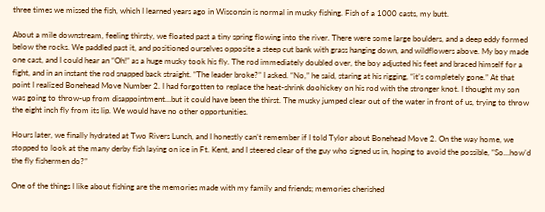three times we missed the fish, which I learned years ago in Wisconsin is normal in musky fishing. Fish of a 1000 casts, my butt.

About a mile downstream, feeling thirsty, we floated past a tiny spring flowing into the river. There were some large boulders, and a deep eddy formed below the rocks. We paddled past it, and positioned ourselves opposite a steep cut bank with grass hanging down, and wildflowers above. My boy made one cast, and I could hear an “Oh!” as a huge musky took his fly. The rod immediately doubled over, the boy adjusted his feet and braced himself for a fight, and in an instant the rod snapped back straight. “The leader broke?” I asked. “No,” he said, staring at his rigging, “it’s completely gone.” At that point I realized Bonehead Move Number 2. I had forgotten to replace the heat-shrink doohickey on his rod with the stronger knot. I thought my son was going to throw-up from disappointment…but it could have been the thirst. The musky jumped clear out of the water in front of us, trying to throw the eight inch fly from its lip. We would have no other opportunities.

Hours later, we finally hydrated at Two Rivers Lunch, and I honestly can’t remember if I told Tylor about Bonehead Move 2. On the way home, we stopped to look at the many derby fish laying on ice in Ft. Kent, and I steered clear of the guy who signed us in, hoping to avoid the possible, “So…how’d the fly fishermen do?”

One of the things I like about fishing are the memories made with my family and friends; memories cherished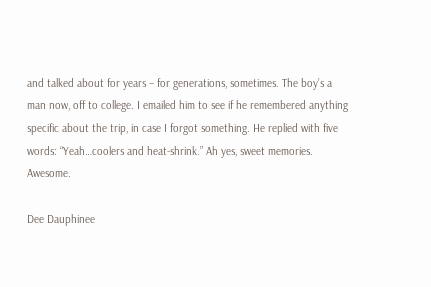and talked about for years – for generations, sometimes. The boy’s a man now, off to college. I emailed him to see if he remembered anything specific about the trip, in case I forgot something. He replied with five words: “Yeah…coolers and heat-shrink.” Ah yes, sweet memories. Awesome.

Dee Dauphinee